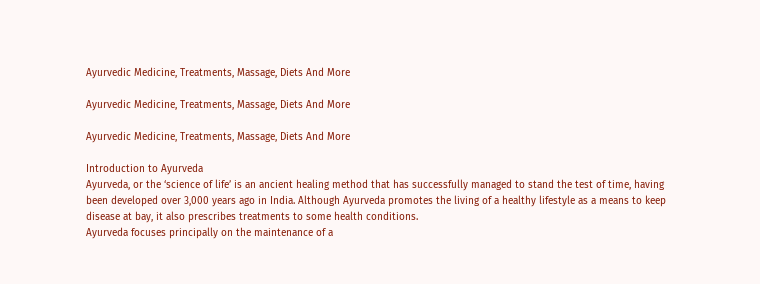Ayurvedic Medicine, Treatments, Massage, Diets And More

Ayurvedic Medicine, Treatments, Massage, Diets And More

Ayurvedic Medicine, Treatments, Massage, Diets And More

Introduction to Ayurveda
Ayurveda, or the ‘science of life’ is an ancient healing method that has successfully managed to stand the test of time, having been developed over 3,000 years ago in India. Although Ayurveda promotes the living of a healthy lifestyle as a means to keep disease at bay, it also prescribes treatments to some health conditions.
Ayurveda focuses principally on the maintenance of a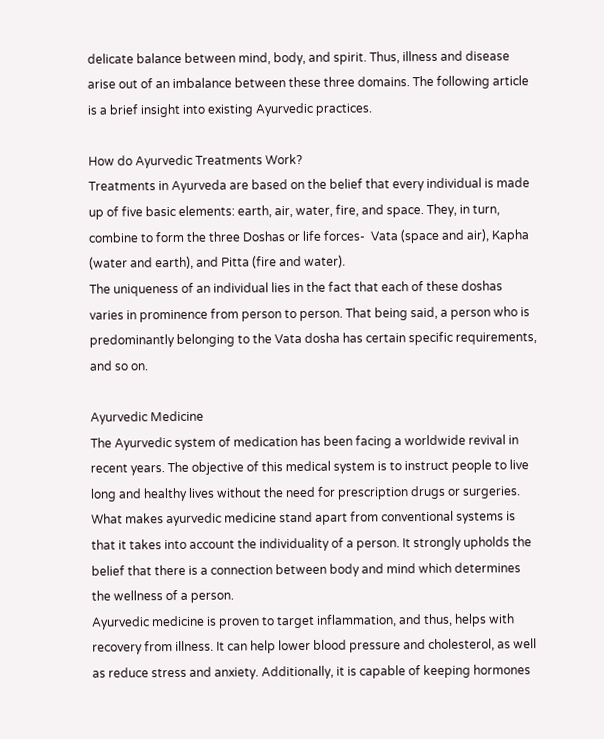delicate balance between mind, body, and spirit. Thus, illness and disease arise out of an imbalance between these three domains. The following article is a brief insight into existing Ayurvedic practices.

How do Ayurvedic Treatments Work?
Treatments in Ayurveda are based on the belief that every individual is made up of five basic elements: earth, air, water, fire, and space. They, in turn, combine to form the three Doshas or life forces-  Vata (space and air), Kapha (water and earth), and Pitta (fire and water).
The uniqueness of an individual lies in the fact that each of these doshas varies in prominence from person to person. That being said, a person who is predominantly belonging to the Vata dosha has certain specific requirements, and so on.

Ayurvedic Medicine
The Ayurvedic system of medication has been facing a worldwide revival in recent years. The objective of this medical system is to instruct people to live long and healthy lives without the need for prescription drugs or surgeries.
What makes ayurvedic medicine stand apart from conventional systems is that it takes into account the individuality of a person. It strongly upholds the belief that there is a connection between body and mind which determines the wellness of a person.
Ayurvedic medicine is proven to target inflammation, and thus, helps with recovery from illness. It can help lower blood pressure and cholesterol, as well as reduce stress and anxiety. Additionally, it is capable of keeping hormones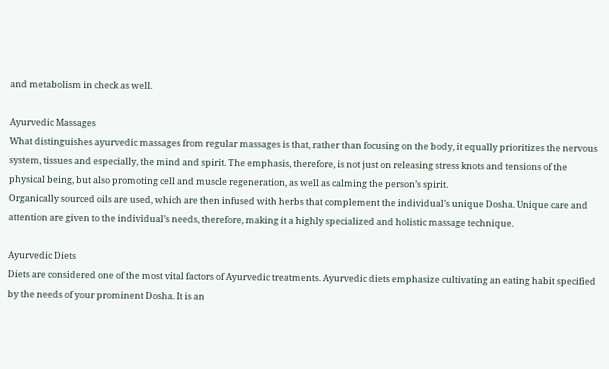and metabolism in check as well.

Ayurvedic Massages
What distinguishes ayurvedic massages from regular massages is that, rather than focusing on the body, it equally prioritizes the nervous system, tissues and especially, the mind and spirit. The emphasis, therefore, is not just on releasing stress knots and tensions of the physical being, but also promoting cell and muscle regeneration, as well as calming the person’s spirit.
Organically sourced oils are used, which are then infused with herbs that complement the individual’s unique Dosha. Unique care and attention are given to the individual’s needs, therefore, making it a highly specialized and holistic massage technique.

Ayurvedic Diets
Diets are considered one of the most vital factors of Ayurvedic treatments. Ayurvedic diets emphasize cultivating an eating habit specified by the needs of your prominent Dosha. It is an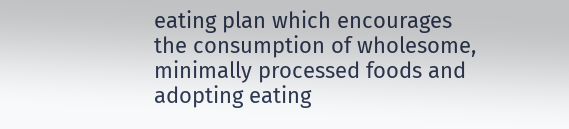eating plan which encourages the consumption of wholesome, minimally processed foods and adopting eating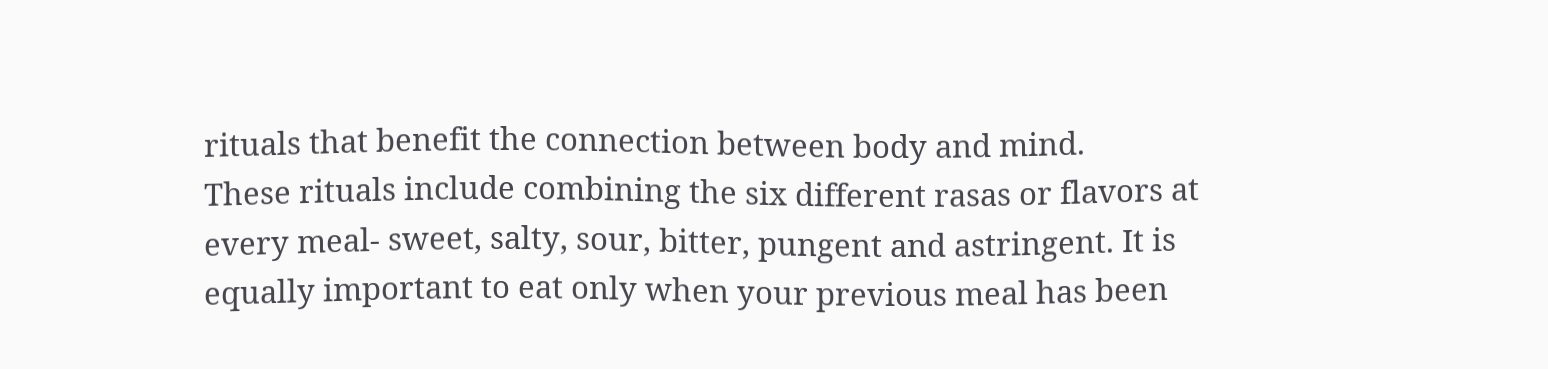rituals that benefit the connection between body and mind.
These rituals include combining the six different rasas or flavors at every meal- sweet, salty, sour, bitter, pungent and astringent. It is equally important to eat only when your previous meal has been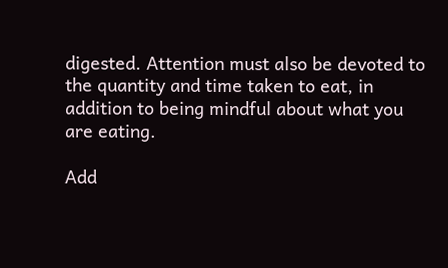digested. Attention must also be devoted to the quantity and time taken to eat, in addition to being mindful about what you are eating.

Add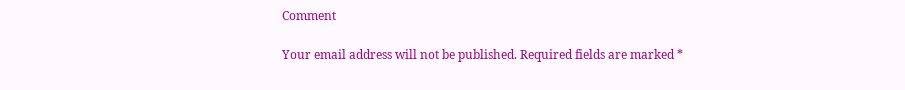Comment

Your email address will not be published. Required fields are marked *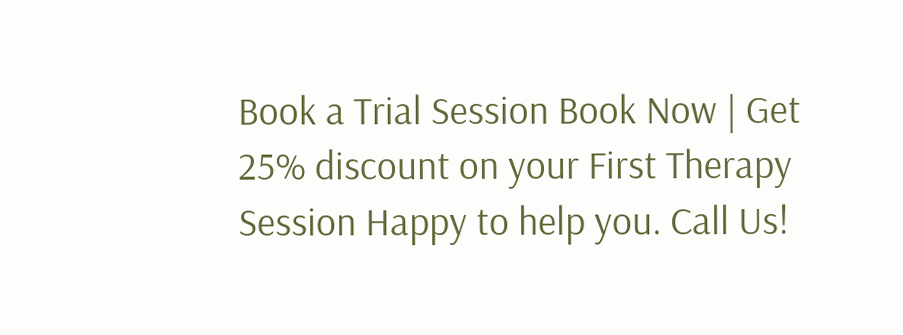Book a Trial Session Book Now | Get 25% discount on your First Therapy Session Happy to help you. Call Us!